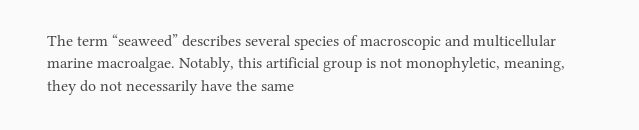The term “seaweed” describes several species of macroscopic and multicellular marine macroalgae. Notably, this artificial group is not monophyletic, meaning, they do not necessarily have the same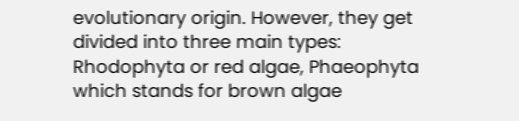evolutionary origin. However, they get divided into three main types: Rhodophyta or red algae, Phaeophyta which stands for brown algae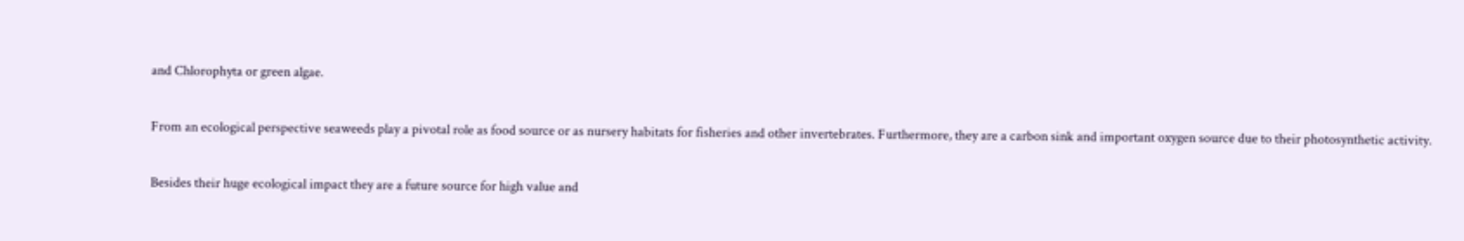and Chlorophyta or green algae.

From an ecological perspective seaweeds play a pivotal role as food source or as nursery habitats for fisheries and other invertebrates. Furthermore, they are a carbon sink and important oxygen source due to their photosynthetic activity.

Besides their huge ecological impact they are a future source for high value and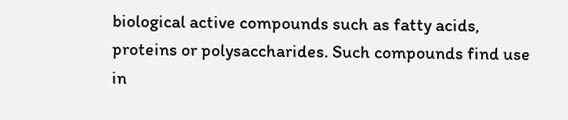biological active compounds such as fatty acids, proteins or polysaccharides. Such compounds find use in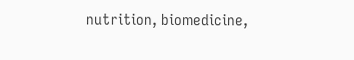nutrition, biomedicine,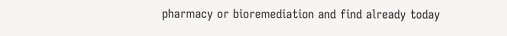pharmacy or bioremediation and find already today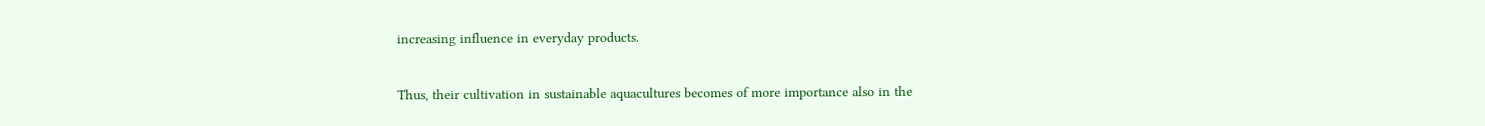increasing influence in everyday products.

Thus, their cultivation in sustainable aquacultures becomes of more importance also in the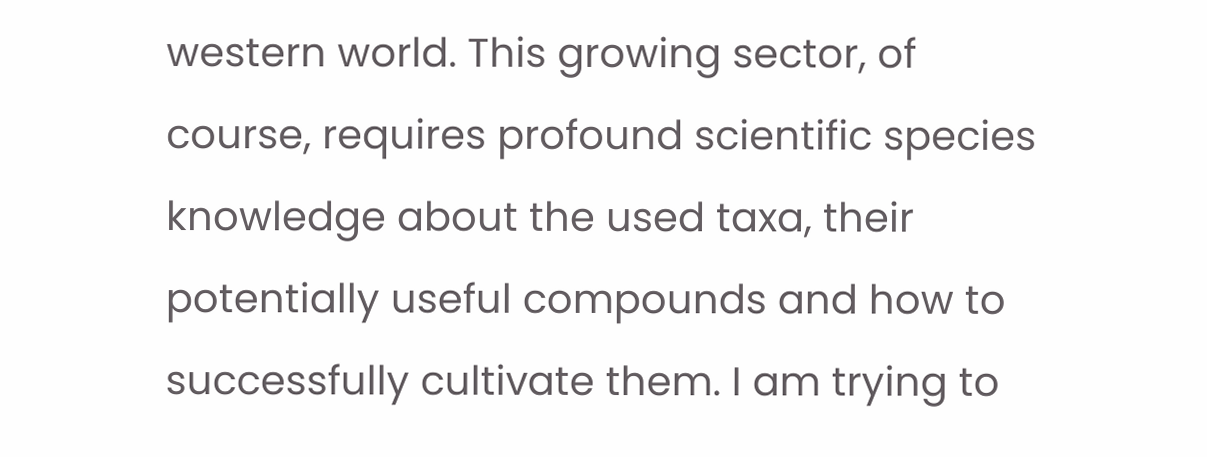western world. This growing sector, of course, requires profound scientific species knowledge about the used taxa, their potentially useful compounds and how to successfully cultivate them. I am trying to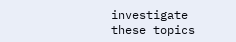investigate these topics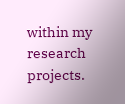within my research projects.